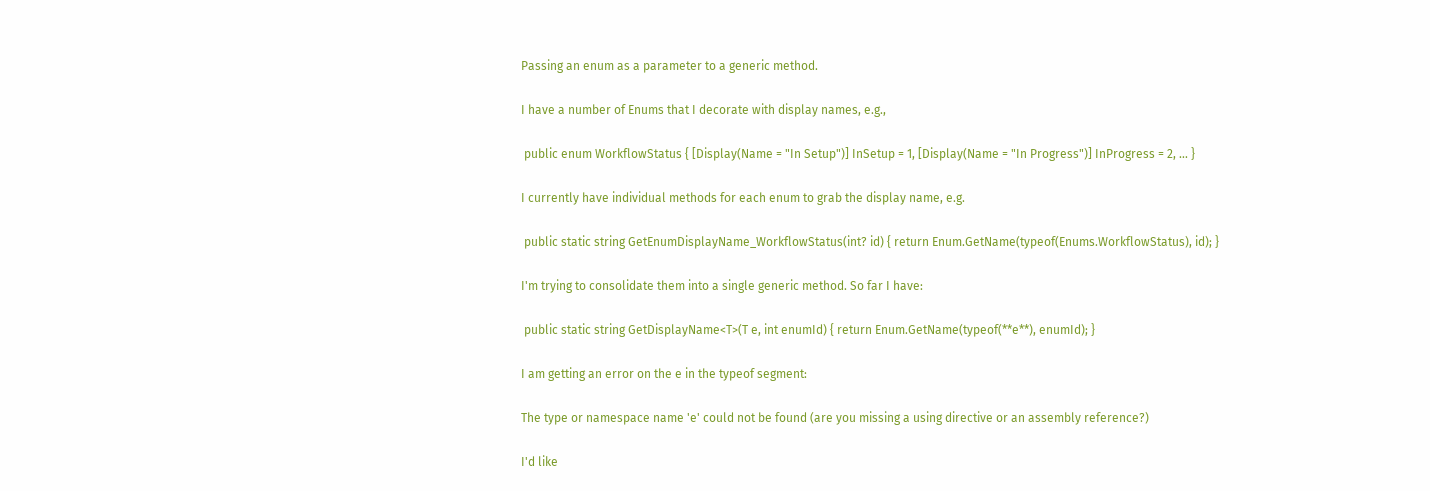Passing an enum as a parameter to a generic method.

I have a number of Enums that I decorate with display names, e.g.,

 public enum WorkflowStatus { [Display(Name = "In Setup")] InSetup = 1, [Display(Name = "In Progress")] InProgress = 2, ... }

I currently have individual methods for each enum to grab the display name, e.g.

 public static string GetEnumDisplayName_WorkflowStatus(int? id) { return Enum.GetName(typeof(Enums.WorkflowStatus), id); }

I'm trying to consolidate them into a single generic method. So far I have:

 public static string GetDisplayName<T>(T e, int enumId) { return Enum.GetName(typeof(**e**), enumId); }

I am getting an error on the e in the typeof segment:

The type or namespace name 'e' could not be found (are you missing a using directive or an assembly reference?)

I'd like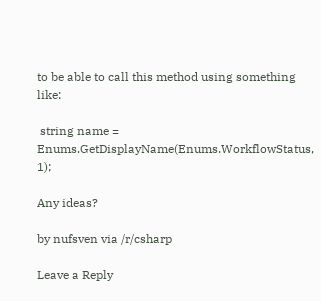to be able to call this method using something like:

 string name = Enums.GetDisplayName(Enums.WorkflowStatus, 1);

Any ideas?

by nufsven via /r/csharp

Leave a Reply